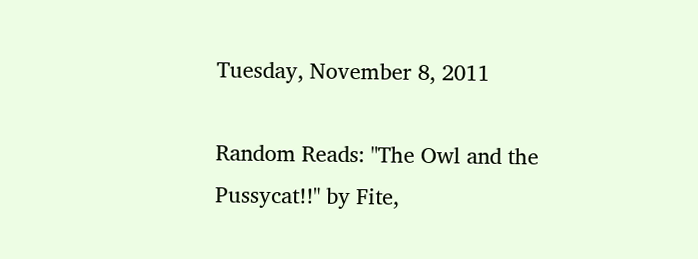Tuesday, November 8, 2011

Random Reads: "The Owl and the Pussycat!!" by Fite,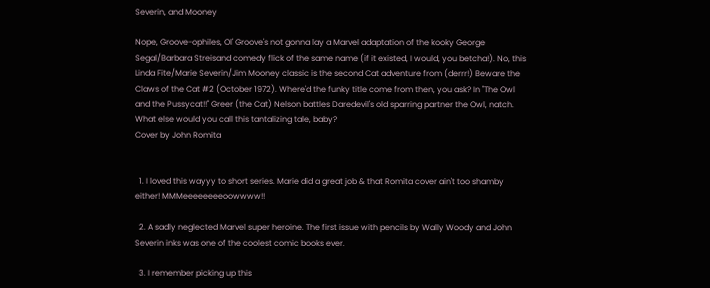Severin, and Mooney

Nope, Groove-ophiles, Ol' Groove's not gonna lay a Marvel adaptation of the kooky George Segal/Barbara Streisand comedy flick of the same name (if it existed, I would, you betcha!). No, this Linda Fite/Marie Severin/Jim Mooney classic is the second Cat adventure from (derrr!) Beware the Claws of the Cat #2 (October 1972). Where'd the funky title come from then, you ask? In "The Owl and the Pussycat!!" Greer (the Cat) Nelson battles Daredevil's old sparring partner the Owl, natch. What else would you call this tantalizing tale, baby?
Cover by John Romita


  1. I loved this wayyy to short series. Marie did a great job & that Romita cover ain't too shamby either! MMMeeeeeeeeoowwww!!

  2. A sadly neglected Marvel super heroine. The first issue with pencils by Wally Woody and John Severin inks was one of the coolest comic books ever.

  3. I remember picking up this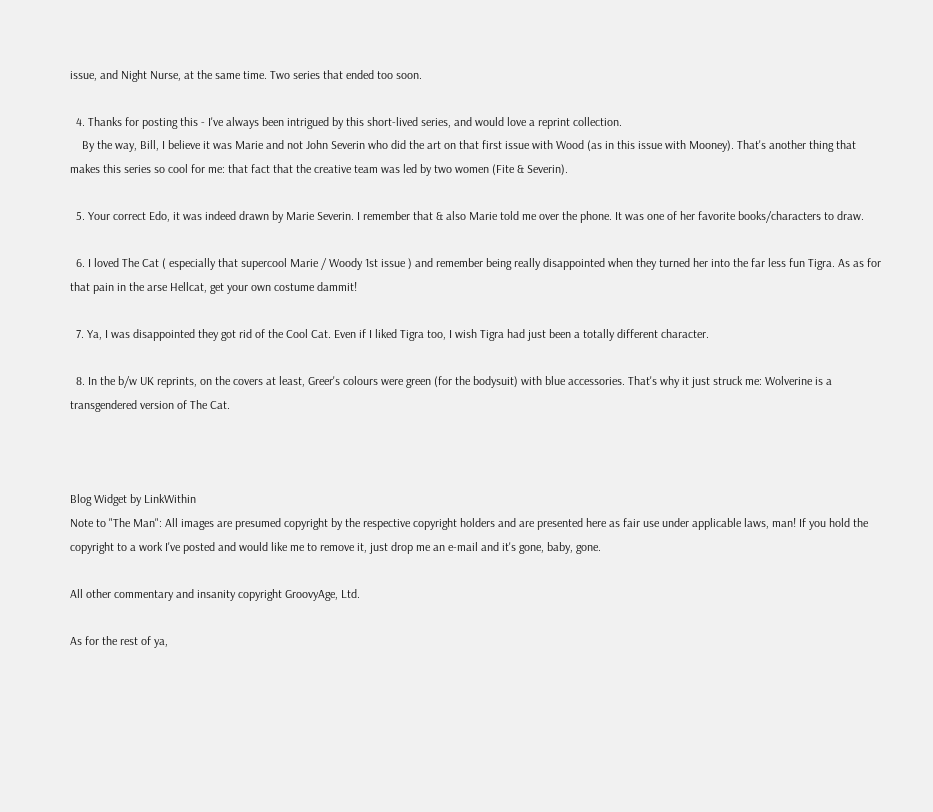issue, and Night Nurse, at the same time. Two series that ended too soon.

  4. Thanks for posting this - I've always been intrigued by this short-lived series, and would love a reprint collection.
    By the way, Bill, I believe it was Marie and not John Severin who did the art on that first issue with Wood (as in this issue with Mooney). That's another thing that makes this series so cool for me: that fact that the creative team was led by two women (Fite & Severin).

  5. Your correct Edo, it was indeed drawn by Marie Severin. I remember that & also Marie told me over the phone. It was one of her favorite books/characters to draw.

  6. I loved The Cat ( especially that supercool Marie / Woody 1st issue ) and remember being really disappointed when they turned her into the far less fun Tigra. As as for that pain in the arse Hellcat, get your own costume dammit!

  7. Ya, I was disappointed they got rid of the Cool Cat. Even if I liked Tigra too, I wish Tigra had just been a totally different character.

  8. In the b/w UK reprints, on the covers at least, Greer's colours were green (for the bodysuit) with blue accessories. That's why it just struck me: Wolverine is a transgendered version of The Cat.



Blog Widget by LinkWithin
Note to "The Man": All images are presumed copyright by the respective copyright holders and are presented here as fair use under applicable laws, man! If you hold the copyright to a work I've posted and would like me to remove it, just drop me an e-mail and it's gone, baby, gone.

All other commentary and insanity copyright GroovyAge, Ltd.

As for the rest of ya,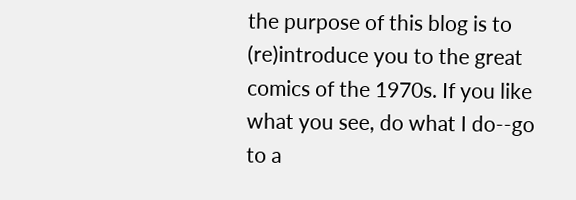the purpose of this blog is to (re)introduce you to the great comics of the 1970s. If you like what you see, do what I do--go to a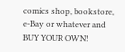comics shop, bookstore, e-Bay or whatever and BUY YOUR OWN!